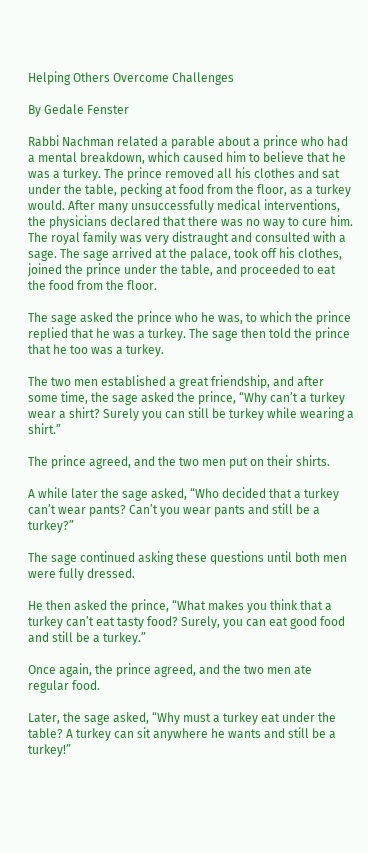Helping Others Overcome Challenges

By Gedale Fenster

Rabbi Nachman related a parable about a prince who had a mental breakdown, which caused him to believe that he was a turkey. The prince removed all his clothes and sat under the table, pecking at food from the floor, as a turkey would. After many unsuccessfully medical interventions, the physicians declared that there was no way to cure him. The royal family was very distraught and consulted with a sage. The sage arrived at the palace, took off his clothes, joined the prince under the table, and proceeded to eat the food from the floor.

The sage asked the prince who he was, to which the prince replied that he was a turkey. The sage then told the prince that he too was a turkey.

The two men established a great friendship, and after some time, the sage asked the prince, “Why can’t a turkey wear a shirt? Surely you can still be turkey while wearing a shirt.”

The prince agreed, and the two men put on their shirts.

A while later the sage asked, “Who decided that a turkey can’t wear pants? Can’t you wear pants and still be a turkey?”

The sage continued asking these questions until both men were fully dressed.

He then asked the prince, “What makes you think that a turkey can’t eat tasty food? Surely, you can eat good food and still be a turkey.”

Once again, the prince agreed, and the two men ate regular food.

Later, the sage asked, “Why must a turkey eat under the table? A turkey can sit anywhere he wants and still be a turkey!”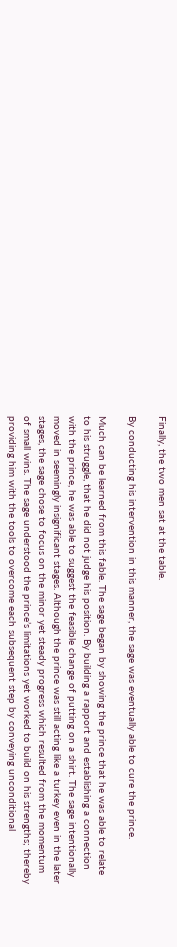Finally, the two men sat at the table.

By conducting his intervention in this manner, the sage was eventually able to cure the prince.

Much can be learned from this fable. The sage began by showing the prince that he was able to relate to his struggle, that he did not judge his position. By building a rapport and establishing a connection with the prince, he was able to suggest the feasible change of putting on a shirt. The sage intentionally moved in seemingly insignificant stages. Although the prince was still acting like a turkey even in the later stages, the sage chose to focus on the minor yet steady progress which resulted from the momentum of small wins. The sage understood the prince’s limitations yet worked to build on his strengths; thereby providing him with the tools to overcome each subsequent step by conveying unconditional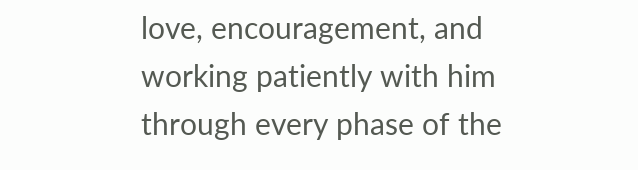love, encouragement, and working patiently with him through every phase of the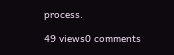process.

49 views0 comments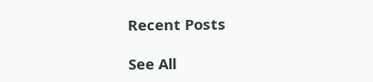Recent Posts

See All